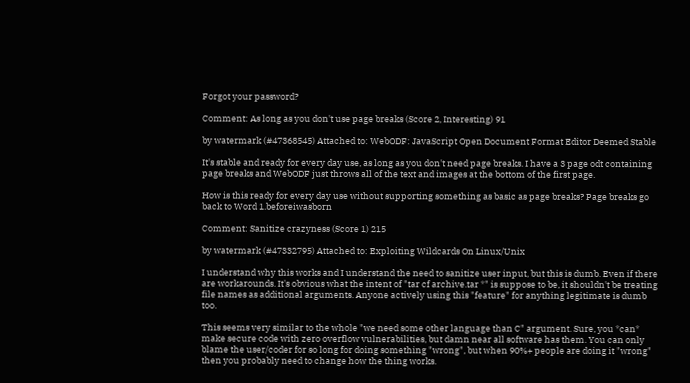Forgot your password?

Comment: As long as you don't use page breaks (Score 2, Interesting) 91

by watermark (#47368545) Attached to: WebODF: JavaScript Open Document Format Editor Deemed Stable

It's stable and ready for every day use, as long as you don't need page breaks. I have a 3 page odt containing page breaks and WebODF just throws all of the text and images at the bottom of the first page.

How is this ready for every day use without supporting something as basic as page breaks? Page breaks go back to Word 1.beforeiwasborn

Comment: Sanitize crazyness (Score 1) 215

by watermark (#47332795) Attached to: Exploiting Wildcards On Linux/Unix

I understand why this works and I understand the need to sanitize user input, but this is dumb. Even if there are workarounds. It's obvious what the intent of "tar cf archive.tar *" is suppose to be, it shouldn't be treating file names as additional arguments. Anyone actively using this "feature" for anything legitimate is dumb too.

This seems very similar to the whole "we need some other language than C" argument. Sure, you *can* make secure code with zero overflow vulnerabilities, but damn near all software has them. You can only blame the user/coder for so long for doing something "wrong", but when 90%+ people are doing it "wrong" then you probably need to change how the thing works.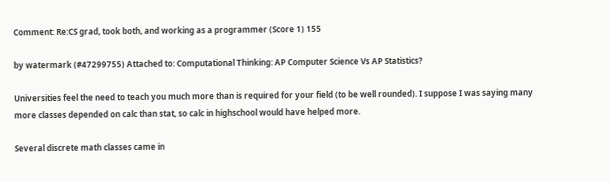Comment: Re:CS grad, took both, and working as a programmer (Score 1) 155

by watermark (#47299755) Attached to: Computational Thinking: AP Computer Science Vs AP Statistics?

Universities feel the need to teach you much more than is required for your field (to be well rounded). I suppose I was saying many more classes depended on calc than stat, so calc in highschool would have helped more.

Several discrete math classes came in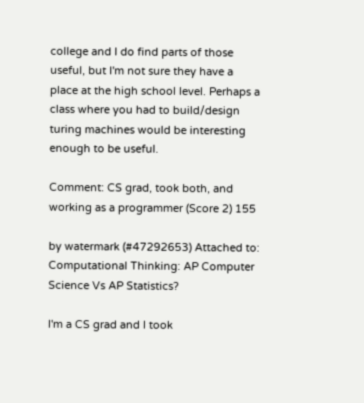college and I do find parts of those useful, but I'm not sure they have a place at the high school level. Perhaps a class where you had to build/design turing machines would be interesting enough to be useful.

Comment: CS grad, took both, and working as a programmer (Score 2) 155

by watermark (#47292653) Attached to: Computational Thinking: AP Computer Science Vs AP Statistics?

I'm a CS grad and I took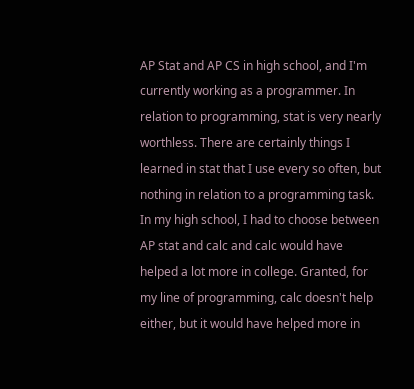AP Stat and AP CS in high school, and I'm currently working as a programmer. In relation to programming, stat is very nearly worthless. There are certainly things I learned in stat that I use every so often, but nothing in relation to a programming task. In my high school, I had to choose between AP stat and calc and calc would have helped a lot more in college. Granted, for my line of programming, calc doesn't help either, but it would have helped more in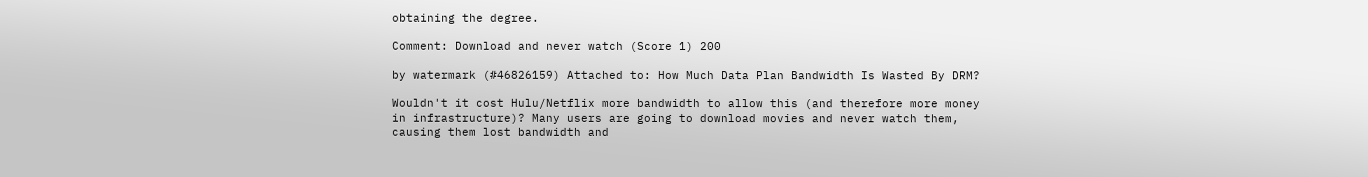obtaining the degree.

Comment: Download and never watch (Score 1) 200

by watermark (#46826159) Attached to: How Much Data Plan Bandwidth Is Wasted By DRM?

Wouldn't it cost Hulu/Netflix more bandwidth to allow this (and therefore more money in infrastructure)? Many users are going to download movies and never watch them, causing them lost bandwidth and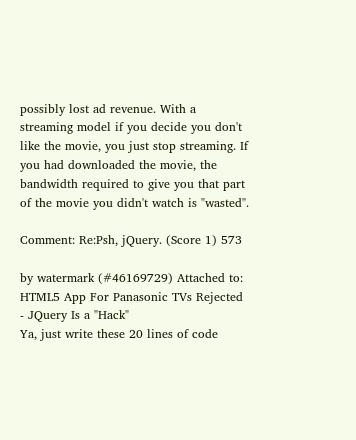possibly lost ad revenue. With a streaming model if you decide you don't like the movie, you just stop streaming. If you had downloaded the movie, the bandwidth required to give you that part of the movie you didn't watch is "wasted".

Comment: Re:Psh, jQuery. (Score 1) 573

by watermark (#46169729) Attached to: HTML5 App For Panasonic TVs Rejected - JQuery Is a "Hack"
Ya, just write these 20 lines of code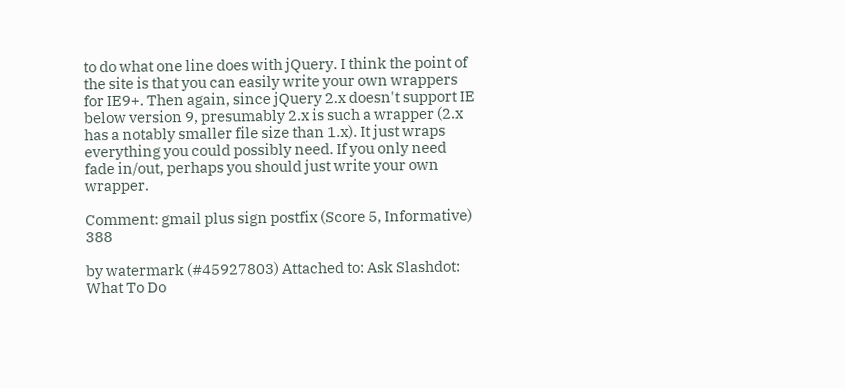to do what one line does with jQuery. I think the point of the site is that you can easily write your own wrappers for IE9+. Then again, since jQuery 2.x doesn't support IE below version 9, presumably 2.x is such a wrapper (2.x has a notably smaller file size than 1.x). It just wraps everything you could possibly need. If you only need fade in/out, perhaps you should just write your own wrapper.

Comment: gmail plus sign postfix (Score 5, Informative) 388

by watermark (#45927803) Attached to: Ask Slashdot: What To Do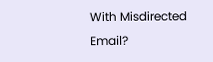With Misdirected Email?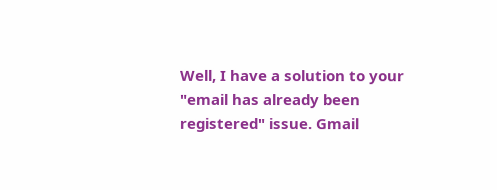Well, I have a solution to your "email has already been registered" issue. Gmail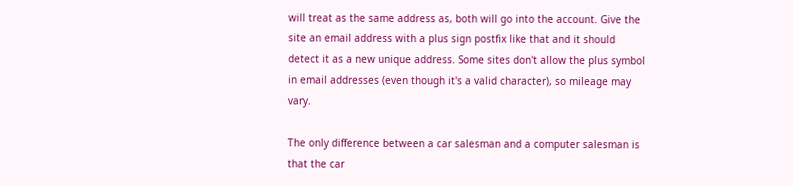will treat as the same address as, both will go into the account. Give the site an email address with a plus sign postfix like that and it should detect it as a new unique address. Some sites don't allow the plus symbol in email addresses (even though it's a valid character), so mileage may vary.

The only difference between a car salesman and a computer salesman is that the car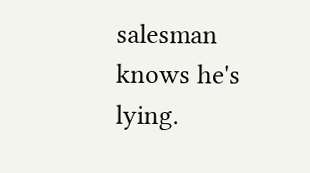salesman knows he's lying.